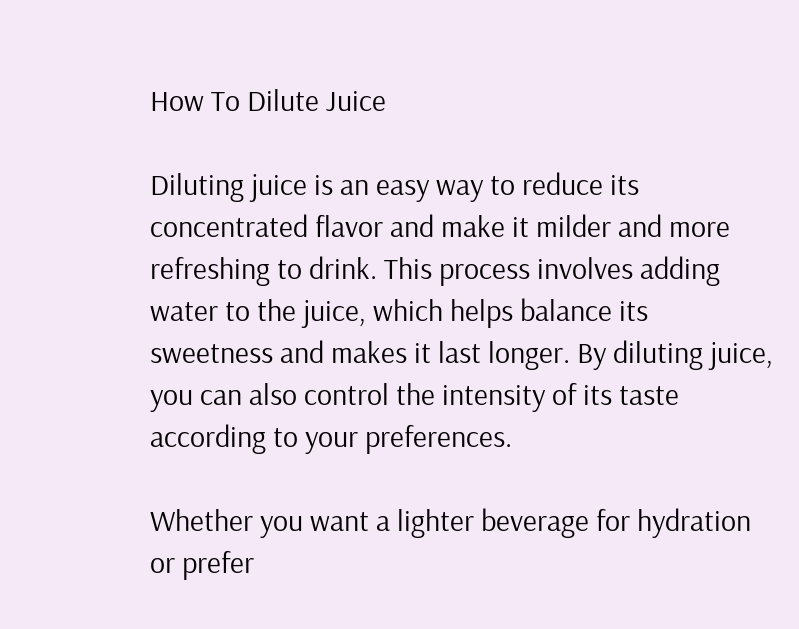How To Dilute Juice

Diluting juice is an easy way to reduce its concentrated flavor and make it milder and more refreshing to drink. This process involves adding water to the juice, which helps balance its sweetness and makes it last longer. By diluting juice, you can also control the intensity of its taste according to your preferences.

Whether you want a lighter beverage for hydration or prefer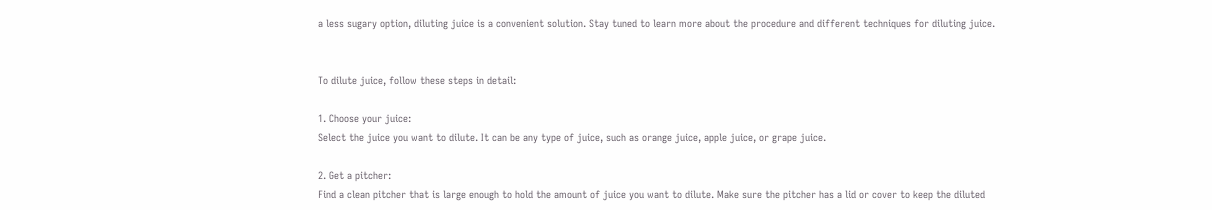a less sugary option, diluting juice is a convenient solution. Stay tuned to learn more about the procedure and different techniques for diluting juice.


To dilute juice, follow these steps in detail:

1. Choose your juice:
Select the juice you want to dilute. It can be any type of juice, such as orange juice, apple juice, or grape juice.

2. Get a pitcher:
Find a clean pitcher that is large enough to hold the amount of juice you want to dilute. Make sure the pitcher has a lid or cover to keep the diluted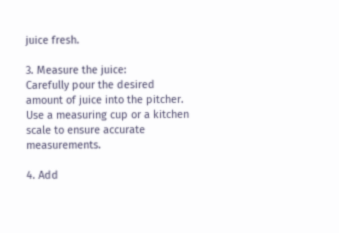juice fresh.

3. Measure the juice:
Carefully pour the desired amount of juice into the pitcher. Use a measuring cup or a kitchen scale to ensure accurate measurements.

4. Add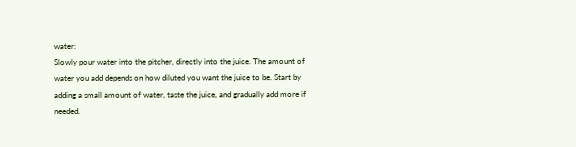water:
Slowly pour water into the pitcher, directly into the juice. The amount of water you add depends on how diluted you want the juice to be. Start by adding a small amount of water, taste the juice, and gradually add more if needed.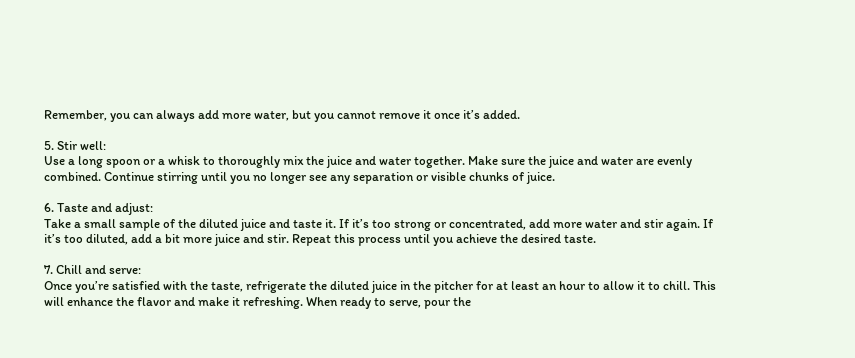Remember, you can always add more water, but you cannot remove it once it’s added.

5. Stir well:
Use a long spoon or a whisk to thoroughly mix the juice and water together. Make sure the juice and water are evenly combined. Continue stirring until you no longer see any separation or visible chunks of juice.

6. Taste and adjust:
Take a small sample of the diluted juice and taste it. If it’s too strong or concentrated, add more water and stir again. If it’s too diluted, add a bit more juice and stir. Repeat this process until you achieve the desired taste.

7. Chill and serve:
Once you’re satisfied with the taste, refrigerate the diluted juice in the pitcher for at least an hour to allow it to chill. This will enhance the flavor and make it refreshing. When ready to serve, pour the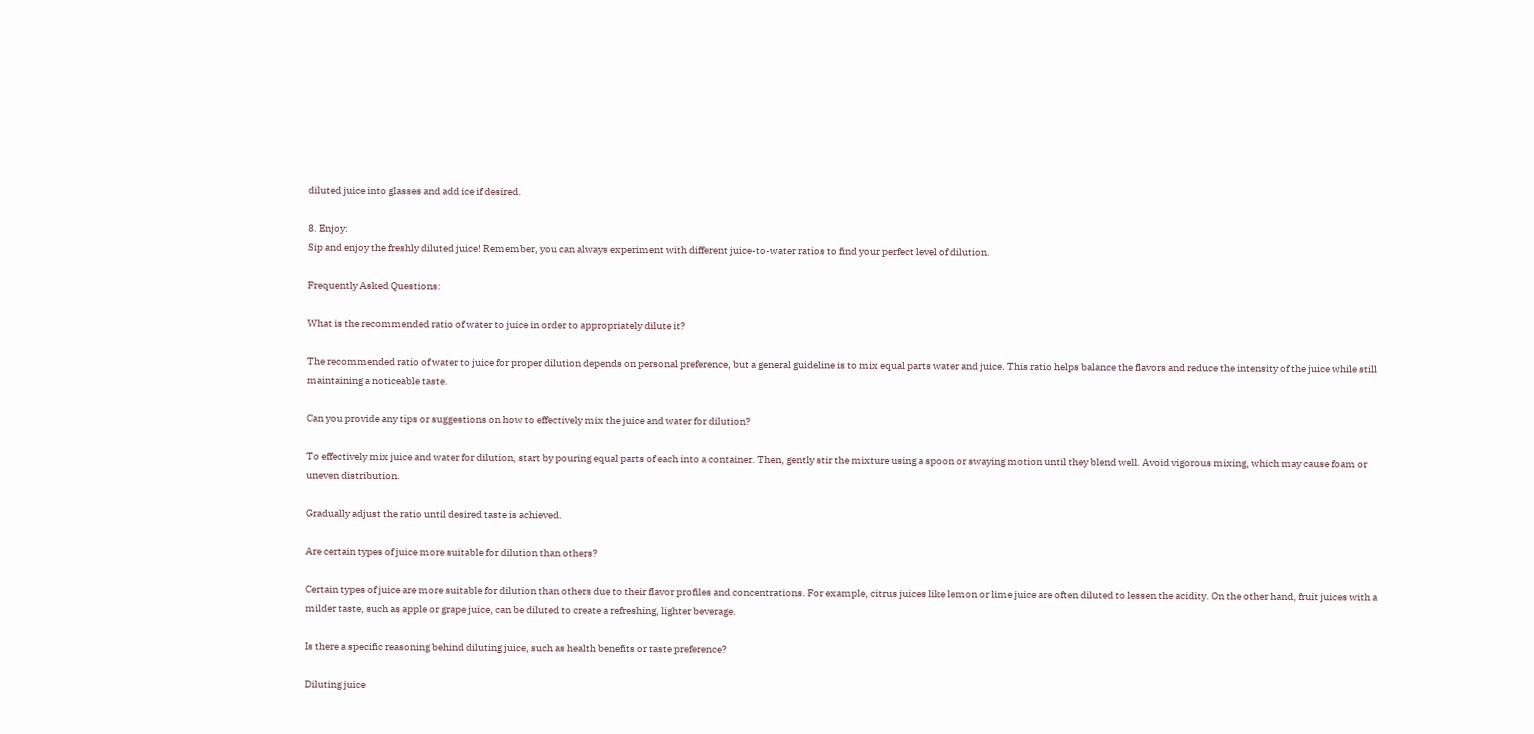diluted juice into glasses and add ice if desired.

8. Enjoy:
Sip and enjoy the freshly diluted juice! Remember, you can always experiment with different juice-to-water ratios to find your perfect level of dilution.

Frequently Asked Questions:

What is the recommended ratio of water to juice in order to appropriately dilute it?

The recommended ratio of water to juice for proper dilution depends on personal preference, but a general guideline is to mix equal parts water and juice. This ratio helps balance the flavors and reduce the intensity of the juice while still maintaining a noticeable taste.

Can you provide any tips or suggestions on how to effectively mix the juice and water for dilution?

To effectively mix juice and water for dilution, start by pouring equal parts of each into a container. Then, gently stir the mixture using a spoon or swaying motion until they blend well. Avoid vigorous mixing, which may cause foam or uneven distribution.

Gradually adjust the ratio until desired taste is achieved.

Are certain types of juice more suitable for dilution than others?

Certain types of juice are more suitable for dilution than others due to their flavor profiles and concentrations. For example, citrus juices like lemon or lime juice are often diluted to lessen the acidity. On the other hand, fruit juices with a milder taste, such as apple or grape juice, can be diluted to create a refreshing, lighter beverage.

Is there a specific reasoning behind diluting juice, such as health benefits or taste preference?

Diluting juice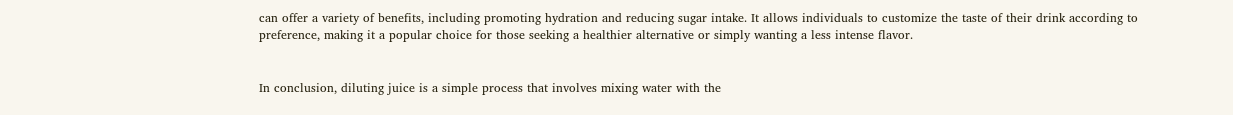can offer a variety of benefits, including promoting hydration and reducing sugar intake. It allows individuals to customize the taste of their drink according to preference, making it a popular choice for those seeking a healthier alternative or simply wanting a less intense flavor.


In conclusion, diluting juice is a simple process that involves mixing water with the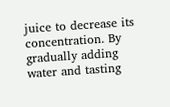juice to decrease its concentration. By gradually adding water and tasting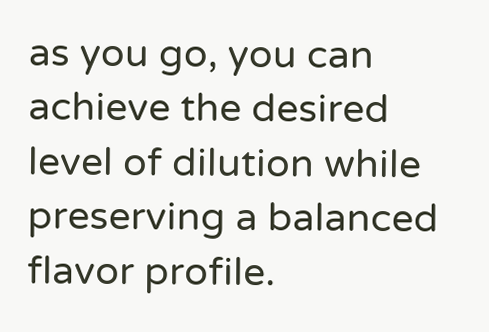as you go, you can achieve the desired level of dilution while preserving a balanced flavor profile.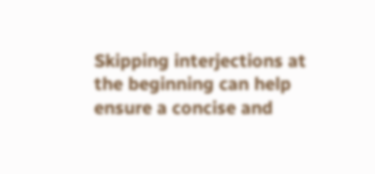Skipping interjections at the beginning can help ensure a concise and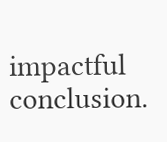impactful conclusion.